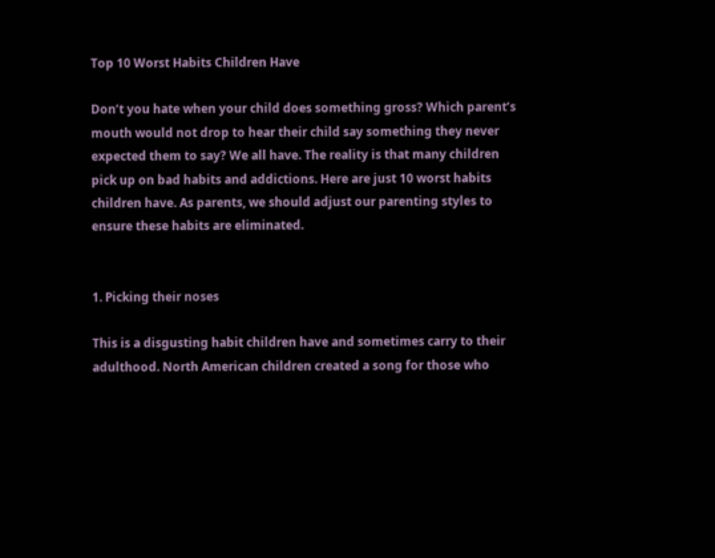Top 10 Worst Habits Children Have

Don’t you hate when your child does something gross? Which parent’s mouth would not drop to hear their child say something they never expected them to say? We all have. The reality is that many children pick up on bad habits and addictions. Here are just 10 worst habits children have. As parents, we should adjust our parenting styles to ensure these habits are eliminated.


1. Picking their noses

This is a disgusting habit children have and sometimes carry to their adulthood. North American children created a song for those who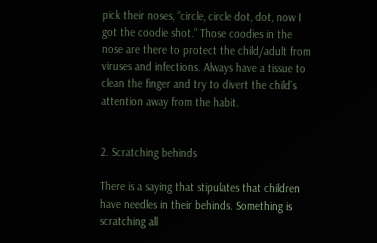pick their noses, “circle, circle dot, dot, now I got the coodie shot.” Those coodies in the nose are there to protect the child/adult from viruses and infections. Always have a tissue to clean the finger and try to divert the child’s attention away from the habit.


2. Scratching behinds

There is a saying that stipulates that children have needles in their behinds. Something is scratching all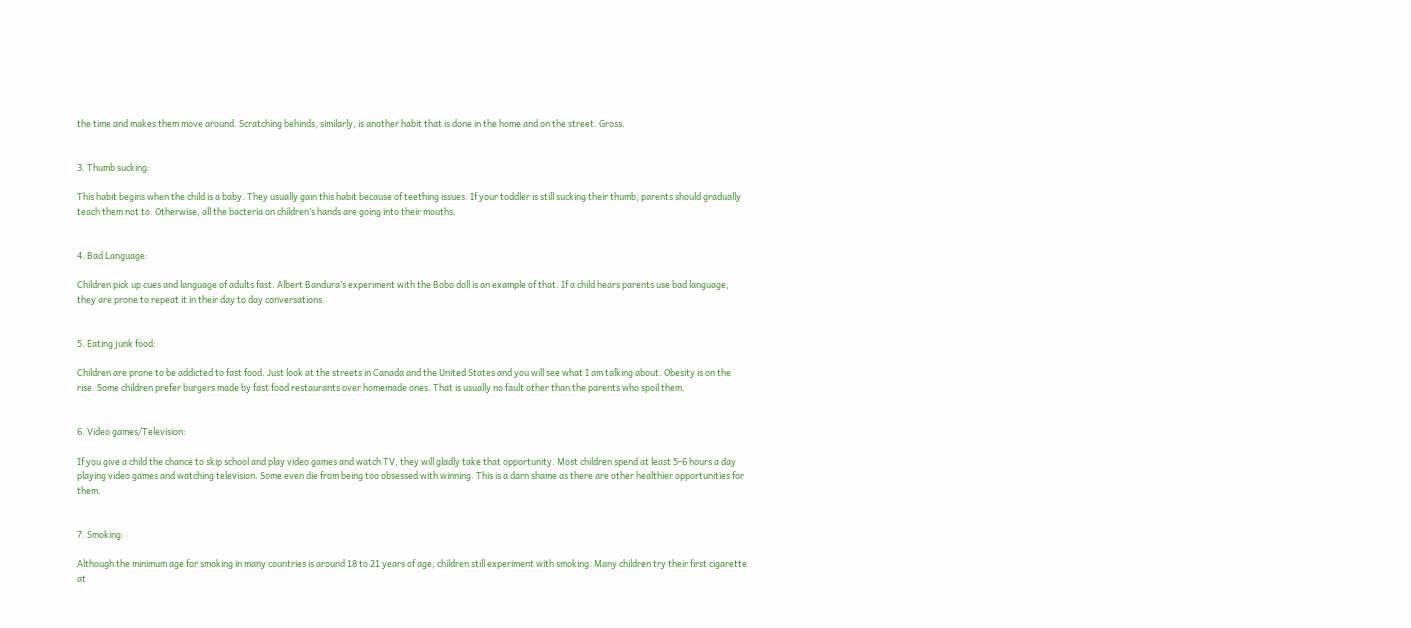the time and makes them move around. Scratching behinds, similarly, is another habit that is done in the home and on the street. Gross.


3. Thumb sucking:

This habit begins when the child is a baby. They usually gain this habit because of teething issues. If your toddler is still sucking their thumb, parents should gradually teach them not to. Otherwise, all the bacteria on children’s hands are going into their mouths.


4. Bad Language:

Children pick up cues and language of adults fast. Albert Bandura’s experiment with the Bobo doll is an example of that. If a child hears parents use bad language, they are prone to repeat it in their day to day conversations.


5. Eating junk food:

Children are prone to be addicted to fast food. Just look at the streets in Canada and the United States and you will see what I am talking about. Obesity is on the rise. Some children prefer burgers made by fast food restaurants over homemade ones. That is usually no fault other than the parents who spoil them.


6. Video games/Television:

If you give a child the chance to skip school and play video games and watch TV, they will gladly take that opportunity. Most children spend at least 5-6 hours a day playing video games and watching television. Some even die from being too obsessed with winning. This is a darn shame as there are other healthier opportunities for them.


7. Smoking:

Although the minimum age for smoking in many countries is around 18 to 21 years of age, children still experiment with smoking. Many children try their first cigarette at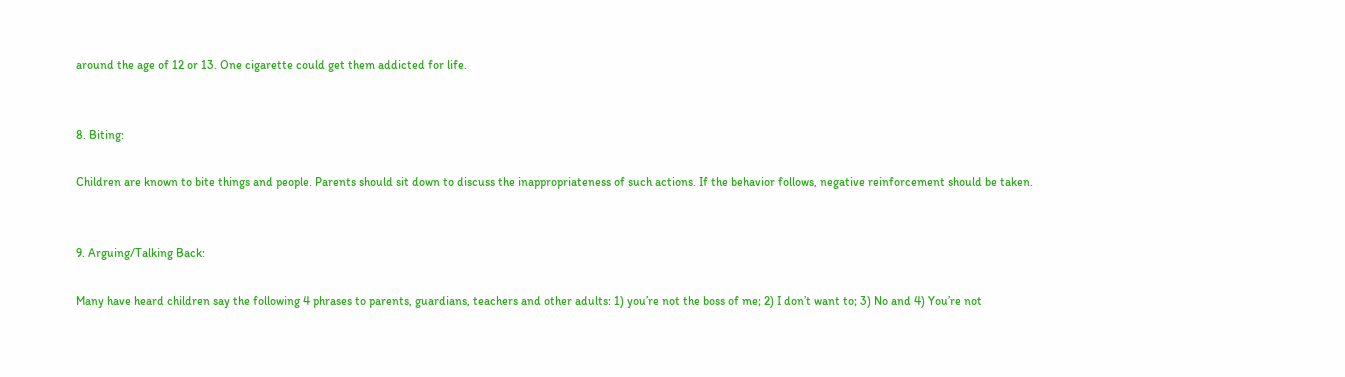around the age of 12 or 13. One cigarette could get them addicted for life.


8. Biting:

Children are known to bite things and people. Parents should sit down to discuss the inappropriateness of such actions. If the behavior follows, negative reinforcement should be taken.


9. Arguing/Talking Back:

Many have heard children say the following 4 phrases to parents, guardians, teachers and other adults: 1) you’re not the boss of me; 2) I don’t want to; 3) No and 4) You’re not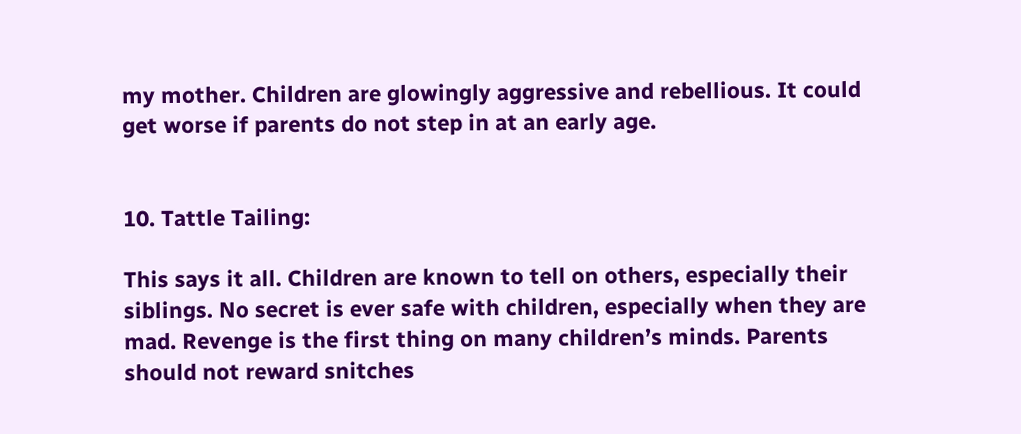my mother. Children are glowingly aggressive and rebellious. It could get worse if parents do not step in at an early age.


10. Tattle Tailing:

This says it all. Children are known to tell on others, especially their siblings. No secret is ever safe with children, especially when they are mad. Revenge is the first thing on many children’s minds. Parents should not reward snitches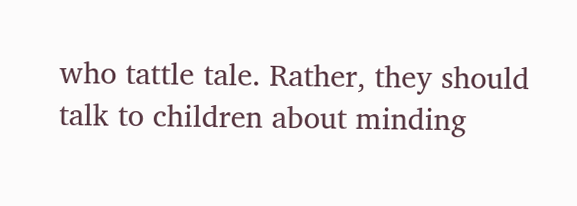who tattle tale. Rather, they should talk to children about minding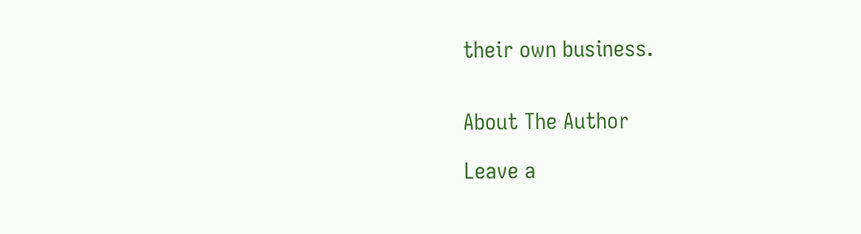their own business.


About The Author

Leave a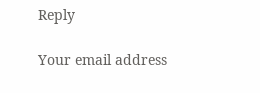Reply

Your email address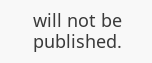will not be published.